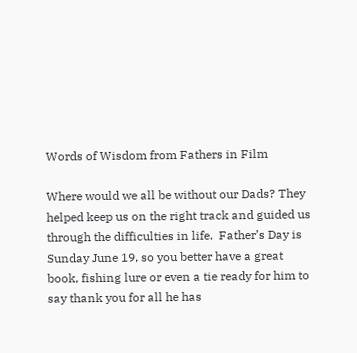Words of Wisdom from Fathers in Film

Where would we all be without our Dads? They helped keep us on the right track and guided us through the difficulties in life.  Father’s Day is Sunday June 19, so you better have a great book, fishing lure or even a tie ready for him to say thank you for all he has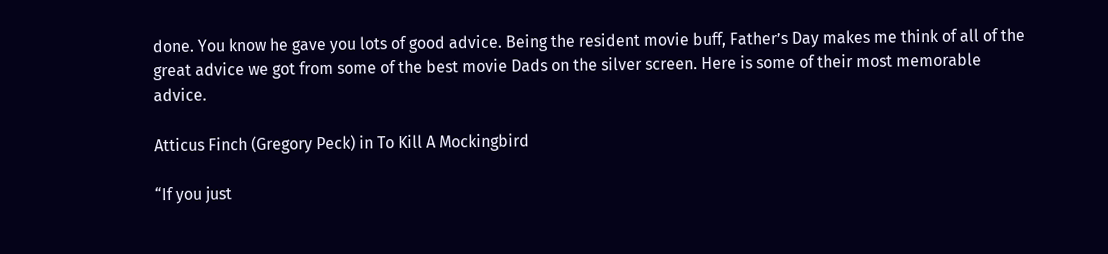done. You know he gave you lots of good advice. Being the resident movie buff, Father’s Day makes me think of all of the great advice we got from some of the best movie Dads on the silver screen. Here is some of their most memorable advice.

Atticus Finch (Gregory Peck) in To Kill A Mockingbird

“If you just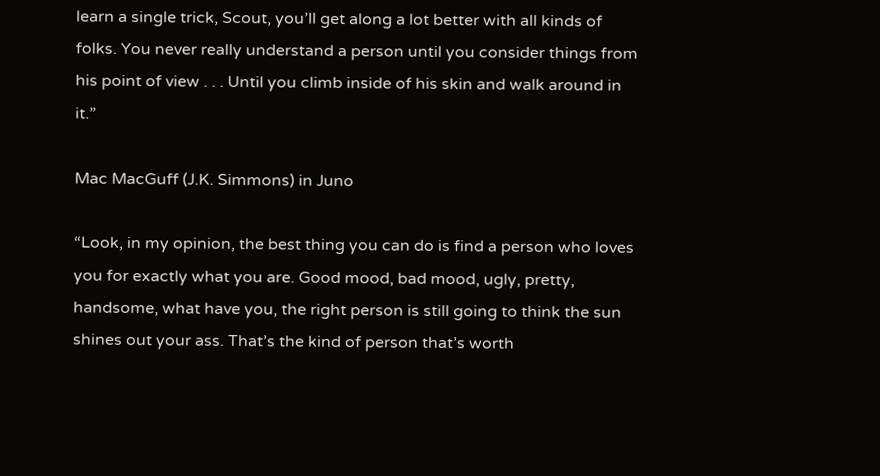learn a single trick, Scout, you’ll get along a lot better with all kinds of folks. You never really understand a person until you consider things from his point of view . . . Until you climb inside of his skin and walk around in it.”

Mac MacGuff (J.K. Simmons) in Juno

“Look, in my opinion, the best thing you can do is find a person who loves you for exactly what you are. Good mood, bad mood, ugly, pretty, handsome, what have you, the right person is still going to think the sun shines out your ass. That’s the kind of person that’s worth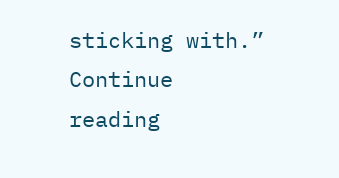sticking with.” Continue reading